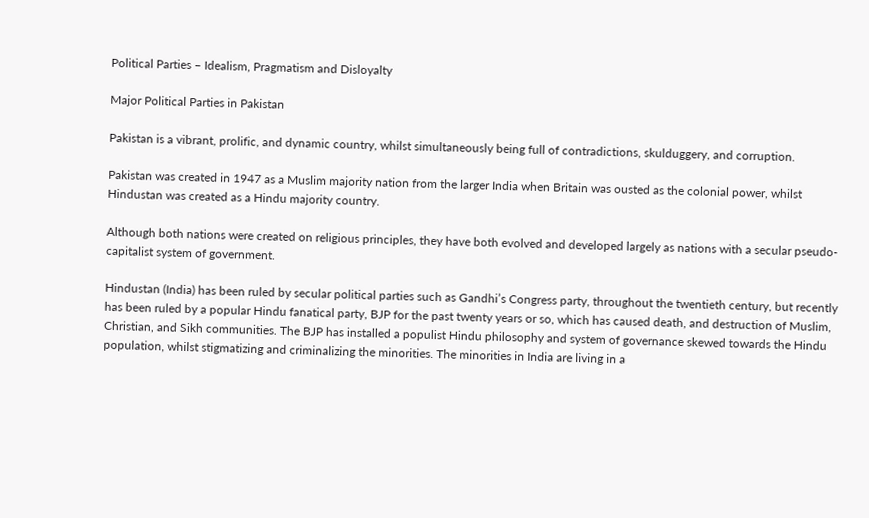Political Parties – Idealism, Pragmatism and Disloyalty

Major Political Parties in Pakistan

Pakistan is a vibrant, prolific, and dynamic country, whilst simultaneously being full of contradictions, skulduggery, and corruption.

Pakistan was created in 1947 as a Muslim majority nation from the larger India when Britain was ousted as the colonial power, whilst Hindustan was created as a Hindu majority country.

Although both nations were created on religious principles, they have both evolved and developed largely as nations with a secular pseudo-capitalist system of government.

Hindustan (India) has been ruled by secular political parties such as Gandhi’s Congress party, throughout the twentieth century, but recently has been ruled by a popular Hindu fanatical party, BJP for the past twenty years or so, which has caused death, and destruction of Muslim, Christian, and Sikh communities. The BJP has installed a populist Hindu philosophy and system of governance skewed towards the Hindu population, whilst stigmatizing and criminalizing the minorities. The minorities in India are living in a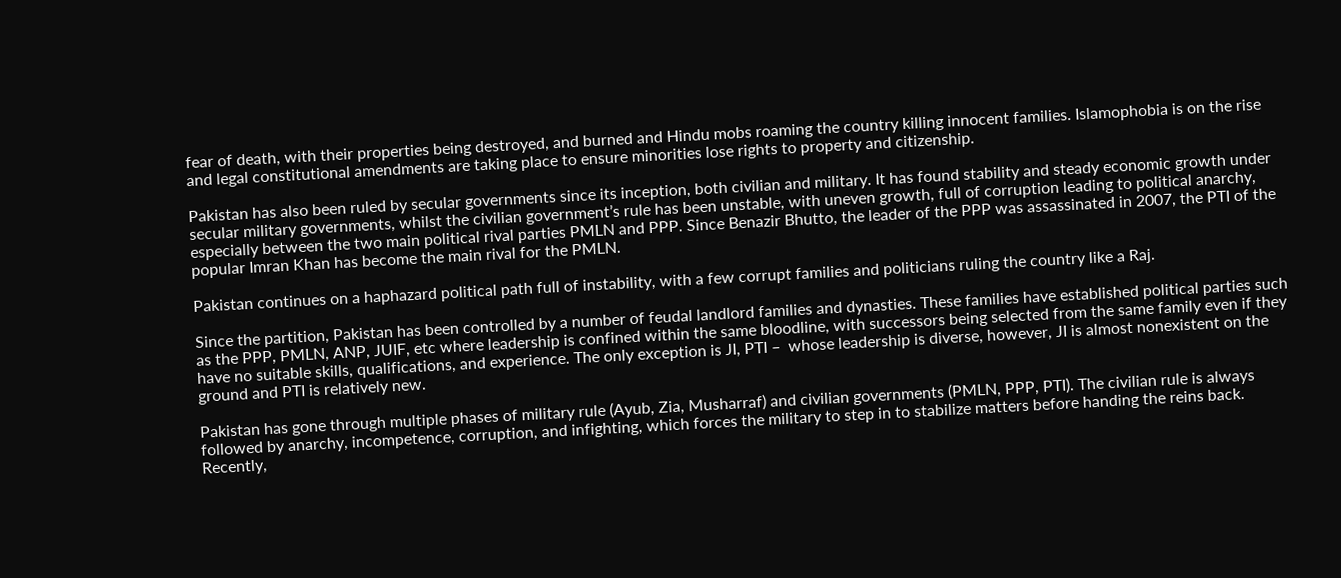fear of death, with their properties being destroyed, and burned and Hindu mobs roaming the country killing innocent families. Islamophobia is on the rise and legal constitutional amendments are taking place to ensure minorities lose rights to property and citizenship.

Pakistan has also been ruled by secular governments since its inception, both civilian and military. It has found stability and steady economic growth under secular military governments, whilst the civilian government’s rule has been unstable, with uneven growth, full of corruption leading to political anarchy, especially between the two main political rival parties PMLN and PPP. Since Benazir Bhutto, the leader of the PPP was assassinated in 2007, the PTI of the popular Imran Khan has become the main rival for the PMLN.

Pakistan continues on a haphazard political path full of instability, with a few corrupt families and politicians ruling the country like a Raj.

Since the partition, Pakistan has been controlled by a number of feudal landlord families and dynasties. These families have established political parties such as the PPP, PMLN, ANP, JUIF, etc where leadership is confined within the same bloodline, with successors being selected from the same family even if they have no suitable skills, qualifications, and experience. The only exception is JI, PTI –  whose leadership is diverse, however, JI is almost nonexistent on the ground and PTI is relatively new.

Pakistan has gone through multiple phases of military rule (Ayub, Zia, Musharraf) and civilian governments (PMLN, PPP, PTI). The civilian rule is always followed by anarchy, incompetence, corruption, and infighting, which forces the military to step in to stabilize matters before handing the reins back. Recently,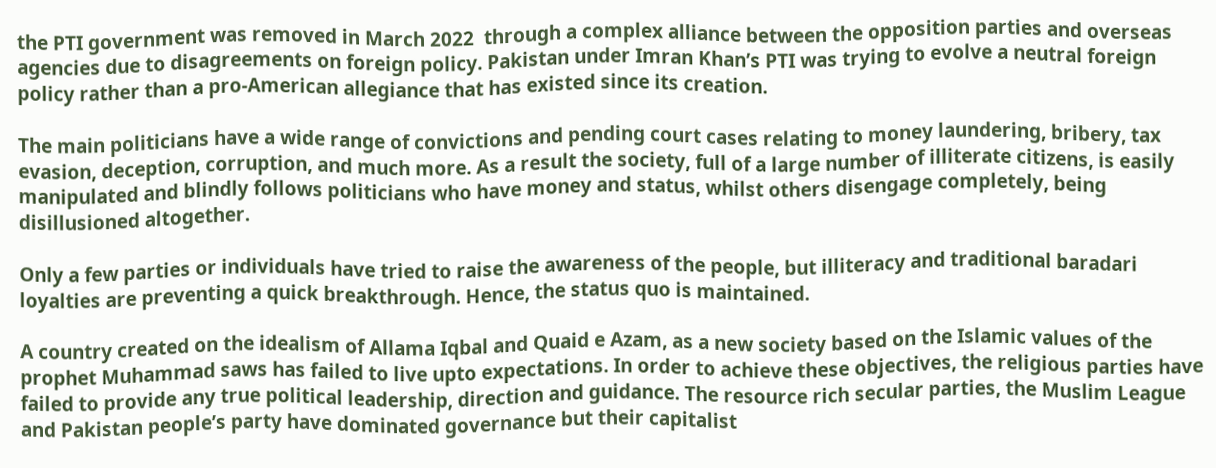the PTI government was removed in March 2022  through a complex alliance between the opposition parties and overseas agencies due to disagreements on foreign policy. Pakistan under Imran Khan’s PTI was trying to evolve a neutral foreign policy rather than a pro-American allegiance that has existed since its creation.

The main politicians have a wide range of convictions and pending court cases relating to money laundering, bribery, tax evasion, deception, corruption, and much more. As a result the society, full of a large number of illiterate citizens, is easily manipulated and blindly follows politicians who have money and status, whilst others disengage completely, being disillusioned altogether.

Only a few parties or individuals have tried to raise the awareness of the people, but illiteracy and traditional baradari loyalties are preventing a quick breakthrough. Hence, the status quo is maintained.

A country created on the idealism of Allama Iqbal and Quaid e Azam, as a new society based on the Islamic values of the prophet Muhammad saws has failed to live upto expectations. In order to achieve these objectives, the religious parties have failed to provide any true political leadership, direction and guidance. The resource rich secular parties, the Muslim League and Pakistan people’s party have dominated governance but their capitalist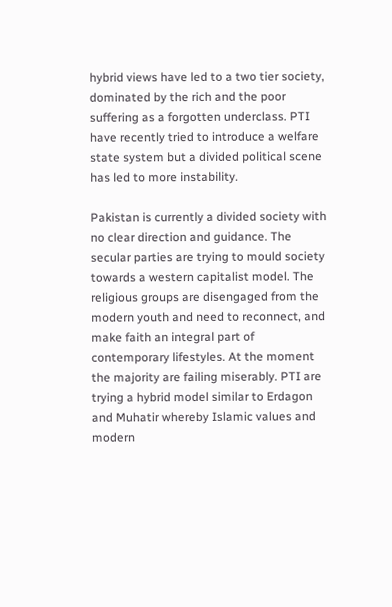hybrid views have led to a two tier society, dominated by the rich and the poor suffering as a forgotten underclass. PTI have recently tried to introduce a welfare state system but a divided political scene has led to more instability.

Pakistan is currently a divided society with no clear direction and guidance. The secular parties are trying to mould society towards a western capitalist model. The religious groups are disengaged from the modern youth and need to reconnect, and make faith an integral part of contemporary lifestyles. At the moment the majority are failing miserably. PTI are trying a hybrid model similar to Erdagon and Muhatir whereby Islamic values and modern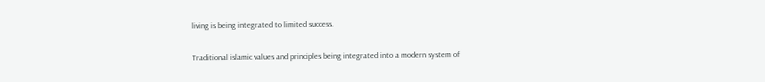living is being integrated to limited success.

Traditional islamic values and principles being integrated into a modern system of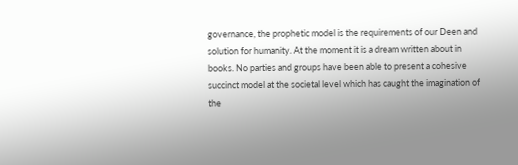governance, the prophetic model is the requirements of our Deen and solution for humanity. At the moment it is a dream written about in books. No parties and groups have been able to present a cohesive succinct model at the societal level which has caught the imagination of the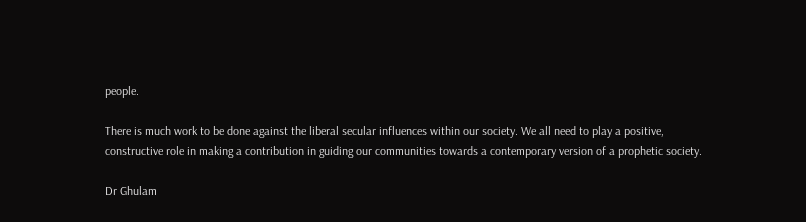people.

There is much work to be done against the liberal secular influences within our society. We all need to play a positive, constructive role in making a contribution in guiding our communities towards a contemporary version of a prophetic society.

Dr Ghulam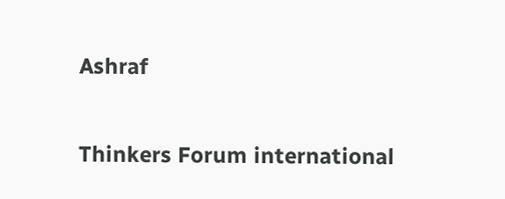Ashraf

Thinkers Forum international